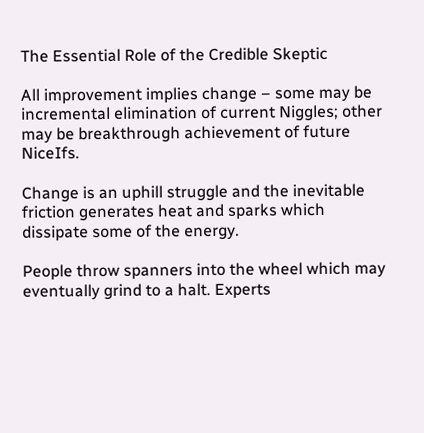The Essential Role of the Credible Skeptic

All improvement implies change – some may be incremental elimination of current Niggles; other may be breakthrough achievement of future NiceIfs.

Change is an uphill struggle and the inevitable friction generates heat and sparks which dissipate some of the energy.

People throw spanners into the wheel which may eventually grind to a halt. Experts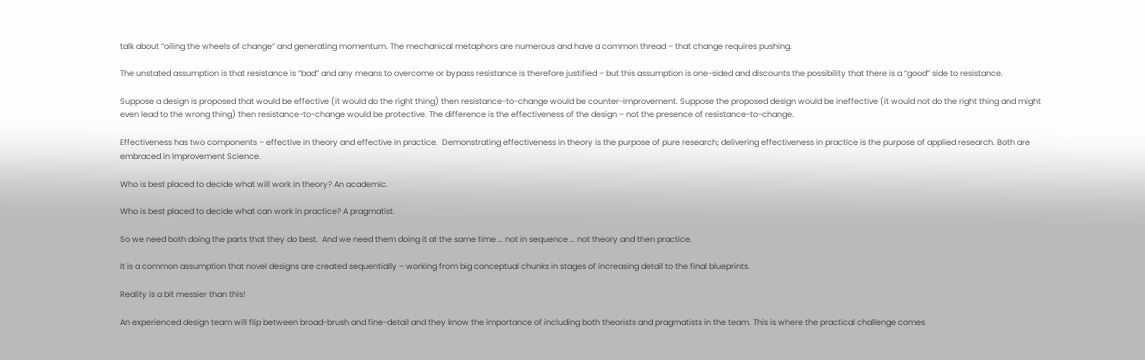talk about “oiling the wheels of change” and generating momentum. The mechanical metaphors are numerous and have a common thread – that change requires pushing.

The unstated assumption is that resistance is “bad” and any means to overcome or bypass resistance is therefore justified – but this assumption is one-sided and discounts the possibility that there is a “good” side to resistance.

Suppose a design is proposed that would be effective (it would do the right thing) then resistance-to-change would be counter-improvement. Suppose the proposed design would be ineffective (it would not do the right thing and might even lead to the wrong thing) then resistance-to-change would be protective. The difference is the effectiveness of the design – not the presence of resistance-to-change.

Effectiveness has two components – effective in theory and effective in practice.  Demonstrating effectiveness in theory is the purpose of pure research; delivering effectiveness in practice is the purpose of applied research. Both are embraced in Improvement Science.

Who is best placed to decide what will work in theory? An academic.

Who is best placed to decide what can work in practice? A pragmatist.

So we need both doing the parts that they do best.  And we need them doing it at the same time … not in sequence … not theory and then practice.

It is a common assumption that novel designs are created sequentially – working from big conceptual chunks in stages of increasing detail to the final blueprints.

Reality is a bit messier than this!

An experienced design team will flip between broad-brush and fine-detail and they know the importance of including both theorists and pragmatists in the team. This is where the practical challenge comes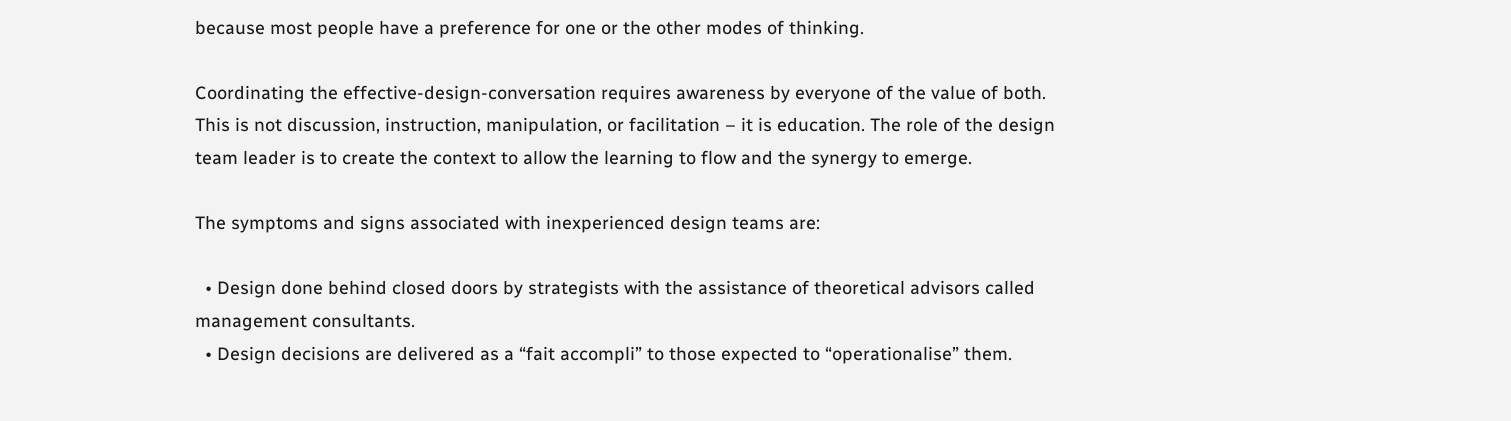because most people have a preference for one or the other modes of thinking.

Coordinating the effective-design-conversation requires awareness by everyone of the value of both.  This is not discussion, instruction, manipulation, or facilitation – it is education. The role of the design team leader is to create the context to allow the learning to flow and the synergy to emerge.

The symptoms and signs associated with inexperienced design teams are:

  • Design done behind closed doors by strategists with the assistance of theoretical advisors called management consultants.
  • Design decisions are delivered as a “fait accompli” to those expected to “operationalise” them.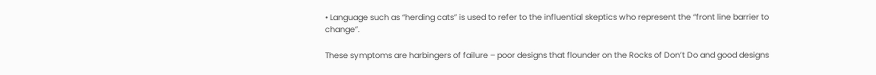• Language such as “herding cats” is used to refer to the influential skeptics who represent the “front line barrier to change”.

These symptoms are harbingers of failure – poor designs that flounder on the Rocks of Don’t Do and good designs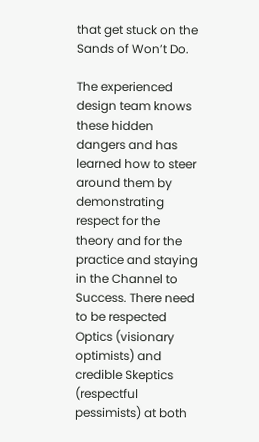that get stuck on the Sands of Won’t Do.

The experienced design team knows these hidden dangers and has learned how to steer around them by demonstrating respect for the theory and for the practice and staying in the Channel to Success. There need to be respected Optics (visionary optimists) and credible Skeptics (respectful pessimists) at both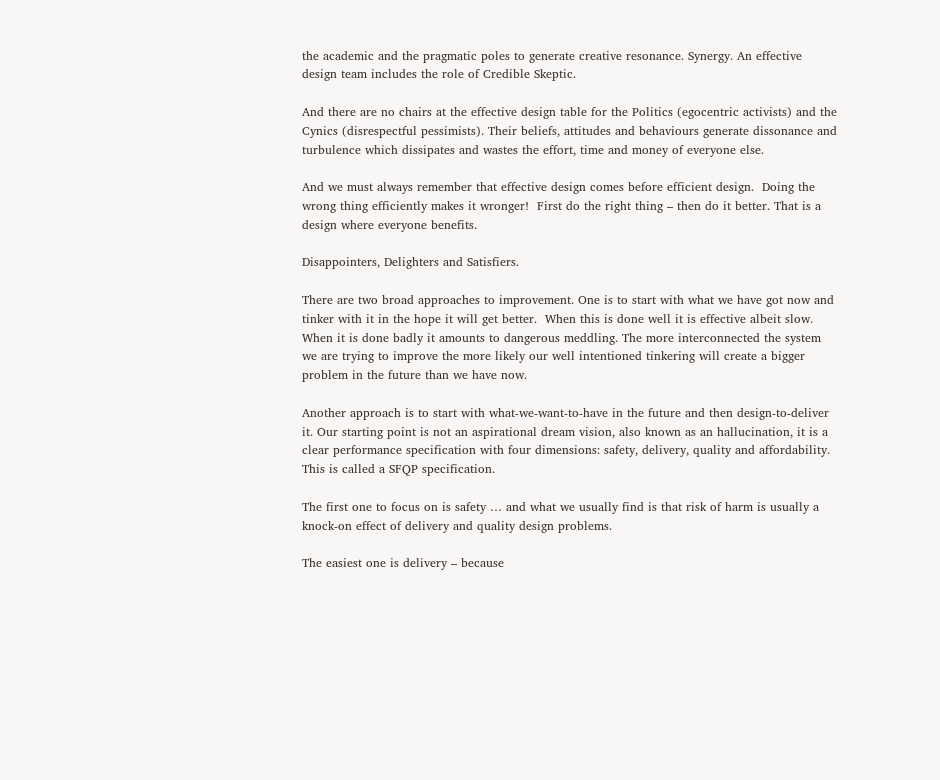the academic and the pragmatic poles to generate creative resonance. Synergy. An effective design team includes the role of Credible Skeptic.

And there are no chairs at the effective design table for the Politics (egocentric activists) and the Cynics (disrespectful pessimists). Their beliefs, attitudes and behaviours generate dissonance and turbulence which dissipates and wastes the effort, time and money of everyone else.

And we must always remember that effective design comes before efficient design.  Doing the wrong thing efficiently makes it wronger!  First do the right thing – then do it better. That is a design where everyone benefits.

Disappointers, Delighters and Satisfiers.

There are two broad approaches to improvement. One is to start with what we have got now and tinker with it in the hope it will get better.  When this is done well it is effective albeit slow. When it is done badly it amounts to dangerous meddling. The more interconnected the system we are trying to improve the more likely our well intentioned tinkering will create a bigger problem in the future than we have now.

Another approach is to start with what-we-want-to-have in the future and then design-to-deliver it. Our starting point is not an aspirational dream vision, also known as an hallucination, it is a clear performance specification with four dimensions: safety, delivery, quality and affordability. This is called a SFQP specification.

The first one to focus on is safety … and what we usually find is that risk of harm is usually a knock-on effect of delivery and quality design problems.

The easiest one is delivery – because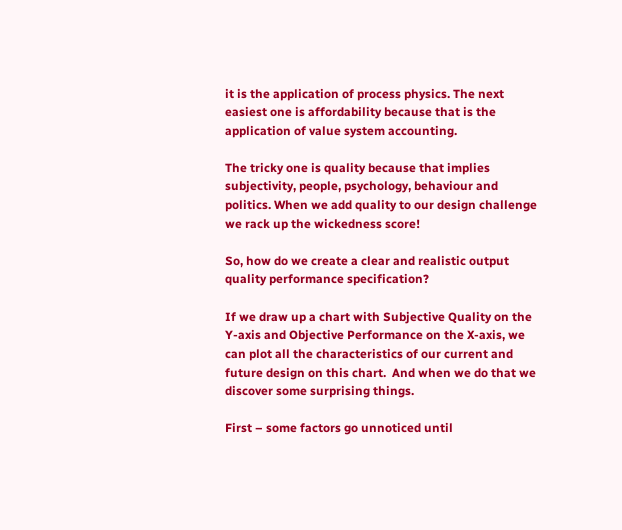it is the application of process physics. The next easiest one is affordability because that is the application of value system accounting.

The tricky one is quality because that implies subjectivity, people, psychology, behaviour and politics. When we add quality to our design challenge we rack up the wickedness score!

So, how do we create a clear and realistic output quality performance specification?

If we draw up a chart with Subjective Quality on the Y-axis and Objective Performance on the X-axis, we can plot all the characteristics of our current and future design on this chart.  And when we do that we discover some surprising things.

First – some factors go unnoticed until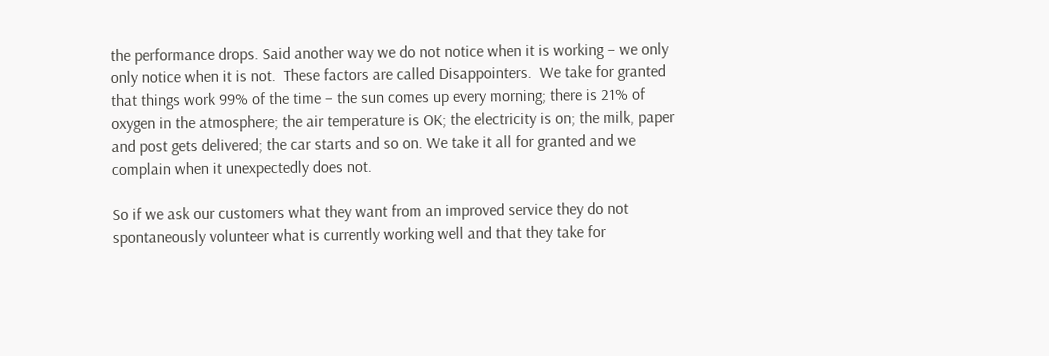the performance drops. Said another way we do not notice when it is working – we only only notice when it is not.  These factors are called Disappointers.  We take for granted that things work 99% of the time – the sun comes up every morning; there is 21% of oxygen in the atmosphere; the air temperature is OK; the electricity is on; the milk, paper and post gets delivered; the car starts and so on. We take it all for granted and we complain when it unexpectedly does not.

So if we ask our customers what they want from an improved service they do not spontaneously volunteer what is currently working well and that they take for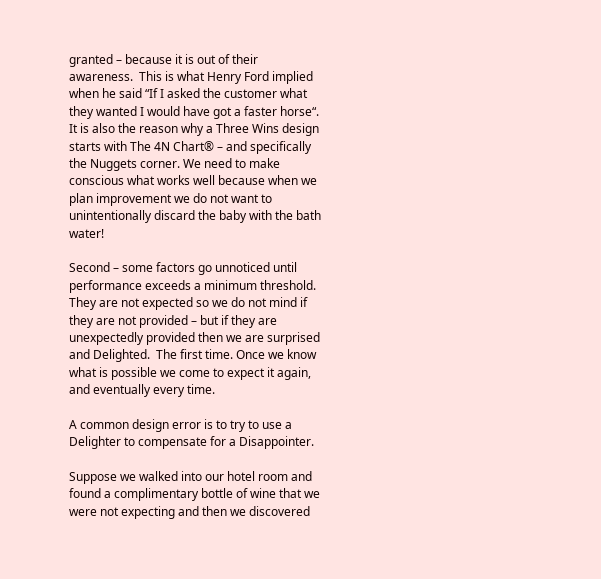granted – because it is out of their awareness.  This is what Henry Ford implied when he said “If I asked the customer what they wanted I would have got a faster horse“. It is also the reason why a Three Wins design starts with The 4N Chart® – and specifically the Nuggets corner. We need to make conscious what works well because when we plan improvement we do not want to unintentionally discard the baby with the bath water!

Second – some factors go unnoticed until performance exceeds a minimum threshold. They are not expected so we do not mind if they are not provided – but if they are unexpectedly provided then we are surprised and Delighted.  The first time. Once we know what is possible we come to expect it again, and eventually every time.

A common design error is to try to use a Delighter to compensate for a Disappointer.

Suppose we walked into our hotel room and found a complimentary bottle of wine that we were not expecting and then we discovered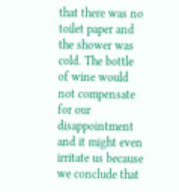that there was no toilet paper and the shower was cold. The bottle of wine would not compensate for our disappointment and it might even irritate us because we conclude that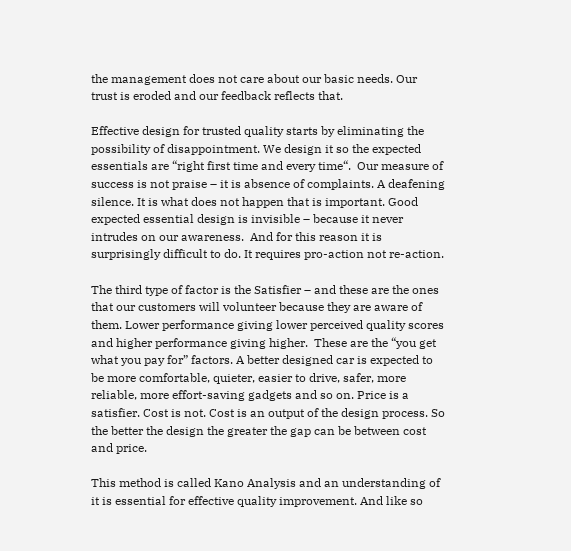the management does not care about our basic needs. Our trust is eroded and our feedback reflects that.

Effective design for trusted quality starts by eliminating the possibility of disappointment. We design it so the expected essentials are “right first time and every time“.  Our measure of success is not praise – it is absence of complaints. A deafening silence. It is what does not happen that is important. Good expected essential design is invisible – because it never intrudes on our awareness.  And for this reason it is surprisingly difficult to do. It requires pro-action not re-action.

The third type of factor is the Satisfier – and these are the ones that our customers will volunteer because they are aware of them. Lower performance giving lower perceived quality scores and higher performance giving higher.  These are the “you get what you pay for” factors. A better designed car is expected to be more comfortable, quieter, easier to drive, safer, more reliable, more effort-saving gadgets and so on. Price is a satisfier. Cost is not. Cost is an output of the design process. So the better the design the greater the gap can be between cost and price.

This method is called Kano Analysis and an understanding of it is essential for effective quality improvement. And like so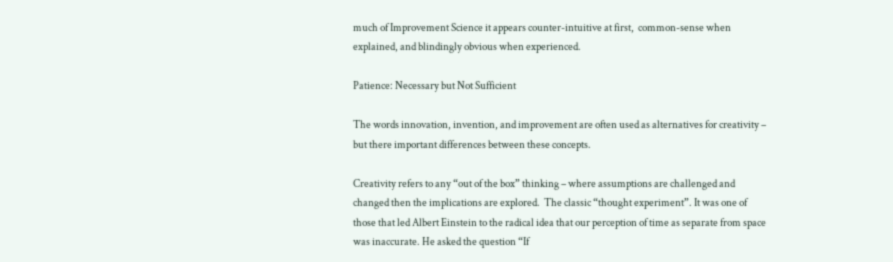much of Improvement Science it appears counter-intuitive at first,  common-sense when explained, and blindingly obvious when experienced.

Patience: Necessary but Not Sufficient

The words innovation, invention, and improvement are often used as alternatives for creativity – but there important differences between these concepts.

Creativity refers to any “out of the box” thinking – where assumptions are challenged and changed then the implications are explored.  The classic “thought experiment”. It was one of those that led Albert Einstein to the radical idea that our perception of time as separate from space was inaccurate. He asked the question “If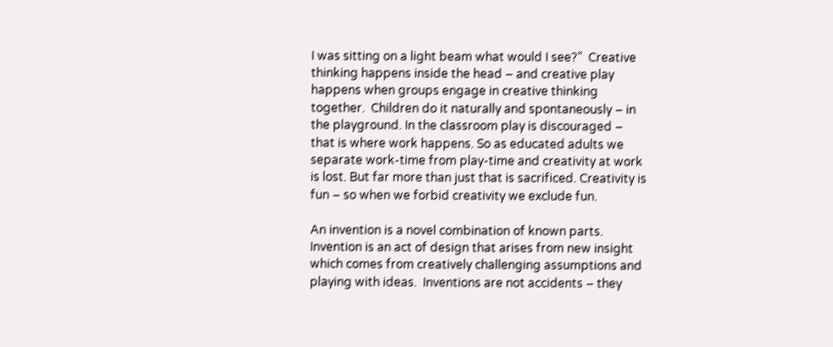I was sitting on a light beam what would I see?”  Creative thinking happens inside the head – and creative play happens when groups engage in creative thinking together.  Children do it naturally and spontaneously – in the playground. In the classroom play is discouraged – that is where work happens. So as educated adults we separate work-time from play-time and creativity at work is lost. But far more than just that is sacrificed. Creativity is fun – so when we forbid creativity we exclude fun.

An invention is a novel combination of known parts. Invention is an act of design that arises from new insight which comes from creatively challenging assumptions and playing with ideas.  Inventions are not accidents – they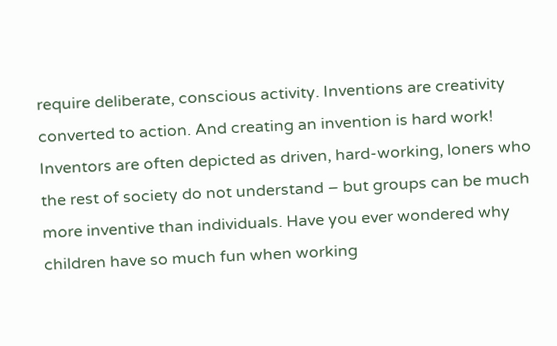require deliberate, conscious activity. Inventions are creativity converted to action. And creating an invention is hard work! Inventors are often depicted as driven, hard-working, loners who the rest of society do not understand – but groups can be much more inventive than individuals. Have you ever wondered why children have so much fun when working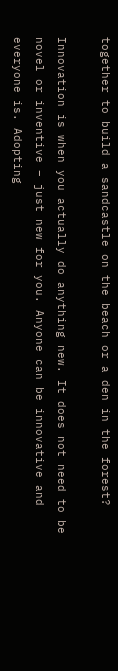together to build a sandcastle on the beach or a den in the forest?

Innovation is when you actually do anything new. It does not need to be novel or inventive – just new for you. Anyone can be innovative and everyone is. Adopting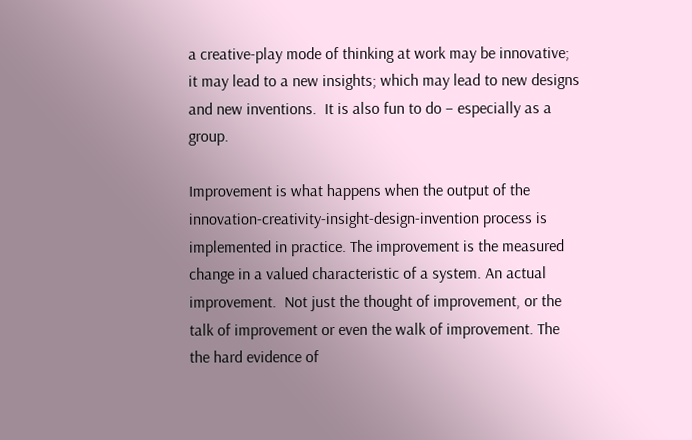a creative-play mode of thinking at work may be innovative; it may lead to a new insights; which may lead to new designs and new inventions.  It is also fun to do – especially as a group.

Improvement is what happens when the output of the innovation-creativity-insight-design-invention process is implemented in practice. The improvement is the measured change in a valued characteristic of a system. An actual improvement.  Not just the thought of improvement, or the talk of improvement or even the walk of improvement. The the hard evidence of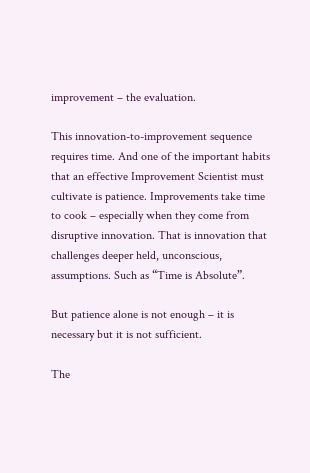improvement – the evaluation.

This innovation-to-improvement sequence requires time. And one of the important habits that an effective Improvement Scientist must cultivate is patience. Improvements take time to cook – especially when they come from disruptive innovation. That is innovation that challenges deeper held, unconscious, assumptions. Such as “Time is Absolute”.

But patience alone is not enough – it is necessary but it is not sufficient.

The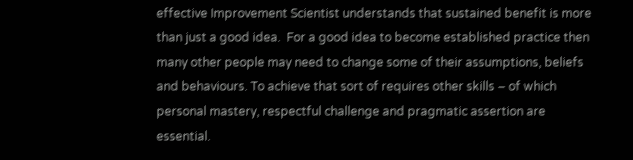effective Improvement Scientist understands that sustained benefit is more than just a good idea.  For a good idea to become established practice then many other people may need to change some of their assumptions, beliefs and behaviours. To achieve that sort of requires other skills – of which personal mastery, respectful challenge and pragmatic assertion are essential.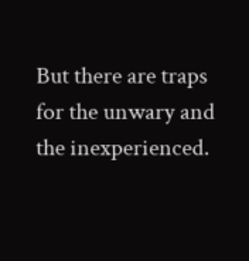But there are traps for the unwary and the inexperienced.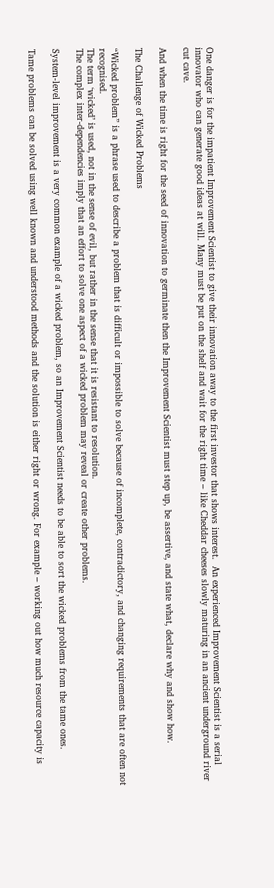One danger is for the impatient Improvement Scientist to give their innovation away to the first investor that shows interest.  An experienced Improvement Scientist is a serial innovator who can generate good ideas at will. Many must be put on the shelf and wait for the right time – like Cheddar cheeses slowly maturing in an ancient underground river cut cave.

And when the time is right for the seed of innovation to germinate then the Improvement Scientist must step up, be assertive, and state what, declare why and show how.

The Challenge of Wicked Problems

“Wicked problem” is a phrase used to describe a problem that is difficult or impossible to solve because of incomplete, contradictory, and changing requirements that are often not recognised.
The term ‘wicked’ is used, not in the sense of evil, but rather in the sense that it is resistant to resolution.
The complex inter-dependencies imply that an effort to solve one aspect of a wicked problem may reveal or create other problems.

System-level improvement is a very common example of a wicked problem, so an Improvement Scientist needs to be able to sort the wicked problems from the tame ones.

Tame problems can be solved using well known and understood methods and the solution is either right or wrong. For example – working out how much resource capacity is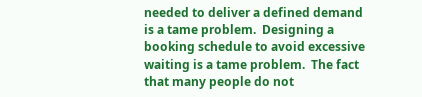needed to deliver a defined demand is a tame problem.  Designing a booking schedule to avoid excessive waiting is a tame problem.  The fact that many people do not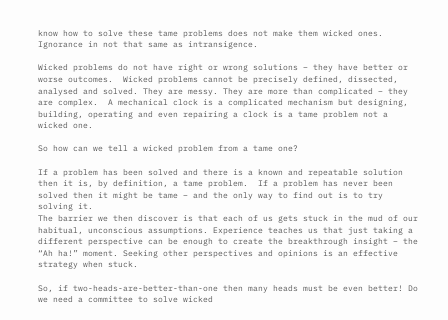know how to solve these tame problems does not make them wicked ones.  Ignorance in not that same as intransigence.

Wicked problems do not have right or wrong solutions – they have better or worse outcomes.  Wicked problems cannot be precisely defined, dissected, analysed and solved. They are messy. They are more than complicated – they are complex.  A mechanical clock is a complicated mechanism but designing, building, operating and even repairing a clock is a tame problem not a wicked one.

So how can we tell a wicked problem from a tame one?

If a problem has been solved and there is a known and repeatable solution then it is, by definition, a tame problem.  If a problem has never been solved then it might be tame – and the only way to find out is to try solving it.
The barrier we then discover is that each of us gets stuck in the mud of our habitual, unconscious assumptions. Experience teaches us that just taking a different perspective can be enough to create the breakthrough insight – the “Ah ha!” moment. Seeking other perspectives and opinions is an effective strategy when stuck.

So, if two-heads-are-better-than-one then many heads must be even better! Do we need a committee to solve wicked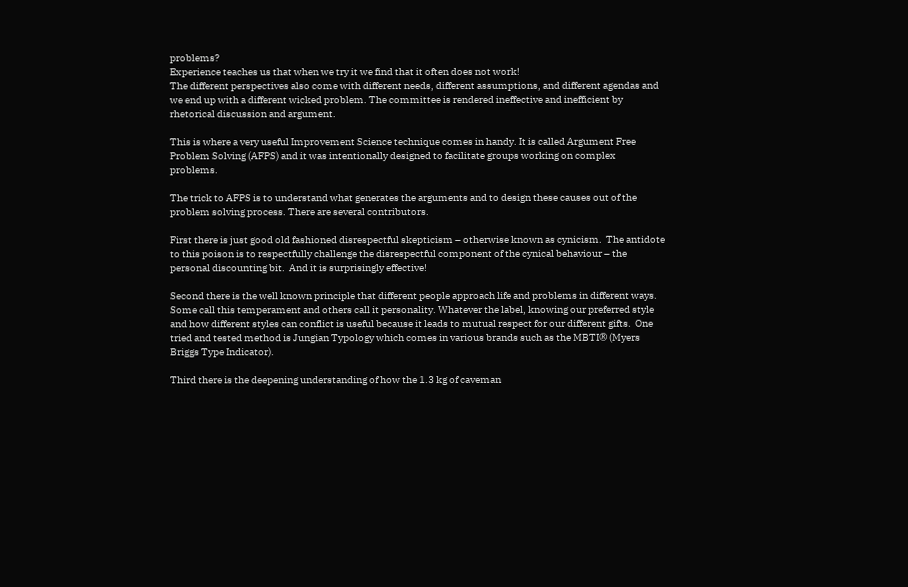problems?
Experience teaches us that when we try it we find that it often does not work!
The different perspectives also come with different needs, different assumptions, and different agendas and we end up with a different wicked problem. The committee is rendered ineffective and inefficient by rhetorical discussion and argument.

This is where a very useful Improvement Science technique comes in handy. It is called Argument Free Problem Solving (AFPS) and it was intentionally designed to facilitate groups working on complex problems.

The trick to AFPS is to understand what generates the arguments and to design these causes out of the problem solving process. There are several contributors.

First there is just good old fashioned disrespectful skepticism – otherwise known as cynicism.  The antidote to this poison is to respectfully challenge the disrespectful component of the cynical behaviour – the personal discounting bit.  And it is surprisingly effective!

Second there is the well known principle that different people approach life and problems in different ways.  Some call this temperament and others call it personality. Whatever the label, knowing our preferred style and how different styles can conflict is useful because it leads to mutual respect for our different gifts.  One tried and tested method is Jungian Typology which comes in various brands such as the MBTI® (Myers Briggs Type Indicator).

Third there is the deepening understanding of how the 1.3 kg of caveman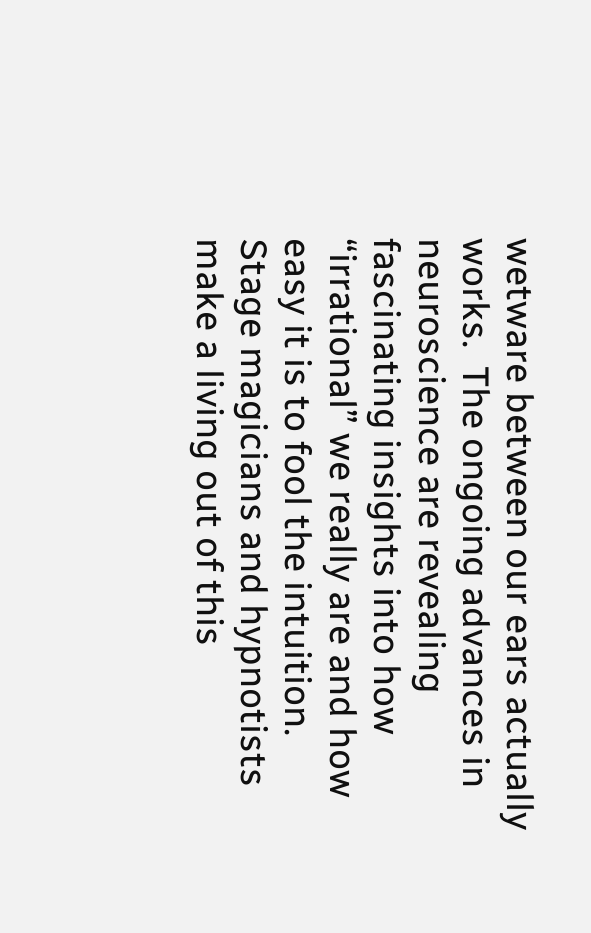wetware between our ears actually works.  The ongoing advances in neuroscience are revealing fascinating insights into how “irrational” we really are and how easy it is to fool the intuition. Stage magicians and hypnotists make a living out of this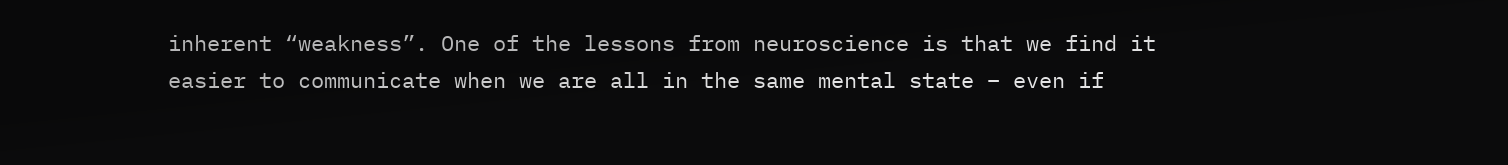inherent “weakness”. One of the lessons from neuroscience is that we find it easier to communicate when we are all in the same mental state – even if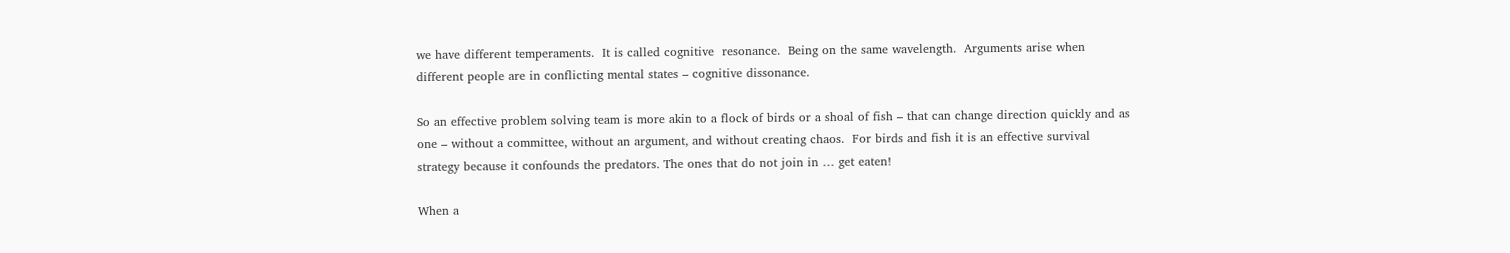we have different temperaments.  It is called cognitive  resonance.  Being on the same wavelength.  Arguments arise when different people are in conflicting mental states – cognitive dissonance.

So an effective problem solving team is more akin to a flock of birds or a shoal of fish – that can change direction quickly and as one – without a committee, without an argument, and without creating chaos.  For birds and fish it is an effective survival strategy because it confounds the predators. The ones that do not join in … get eaten!

When a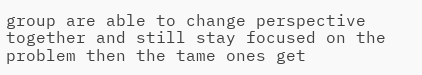group are able to change perspective together and still stay focused on the problem then the tame ones get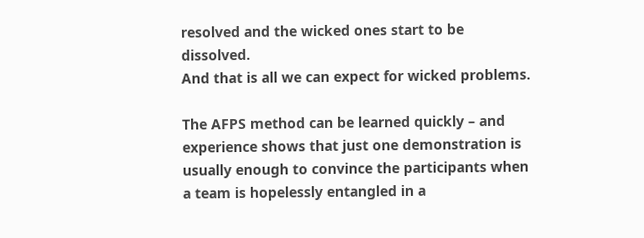resolved and the wicked ones start to be dissolved.
And that is all we can expect for wicked problems.

The AFPS method can be learned quickly – and experience shows that just one demonstration is usually enough to convince the participants when a team is hopelessly entangled in a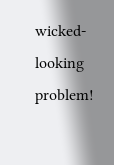wicked-looking problem!